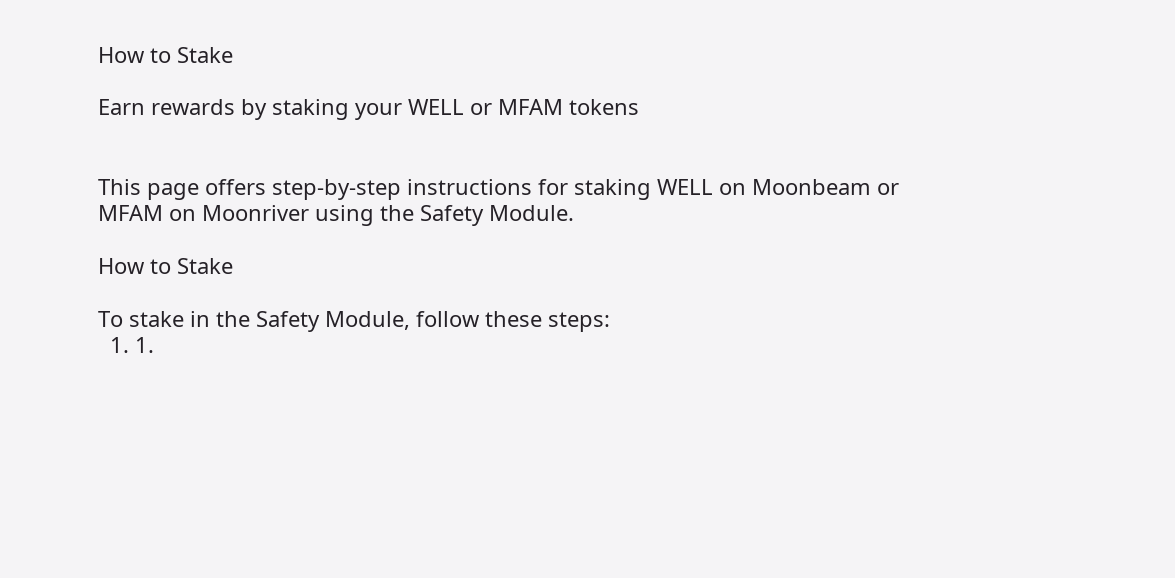How to Stake

Earn rewards by staking your WELL or MFAM tokens


This page offers step-by-step instructions for staking WELL on Moonbeam or MFAM on Moonriver using the Safety Module.

How to Stake

To stake in the Safety Module, follow these steps:
  1. 1.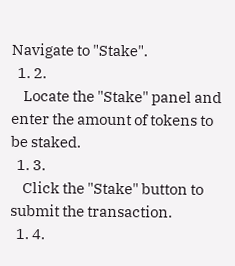Navigate to "Stake".
  1. 2.
    Locate the "Stake" panel and enter the amount of tokens to be staked.
  1. 3.
    Click the "Stake" button to submit the transaction.
  1. 4.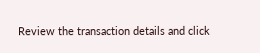Review the transaction details and click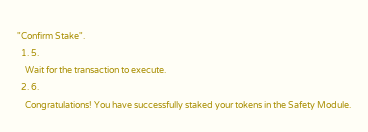"Confirm Stake".
  1. 5.
    Wait for the transaction to execute.
  2. 6.
    Congratulations! You have successfully staked your tokens in the Safety Module.